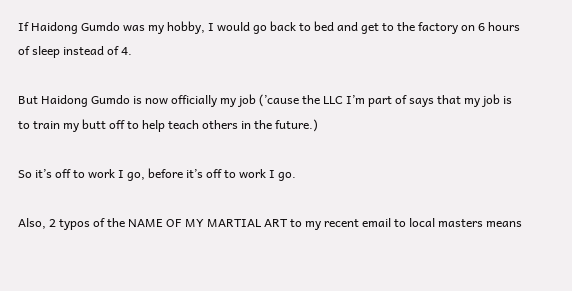If Haidong Gumdo was my hobby, I would go back to bed and get to the factory on 6 hours of sleep instead of 4.

But Haidong Gumdo is now officially my job (’cause the LLC I’m part of says that my job is to train my butt off to help teach others in the future.)

So it’s off to work I go, before it’s off to work I go.

Also, 2 typos of the NAME OF MY MARTIAL ART to my recent email to local masters means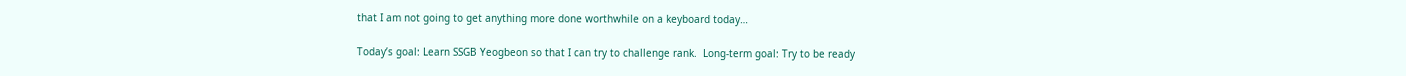that I am not going to get anything more done worthwhile on a keyboard today…

Today’s goal: Learn SSGB Yeogbeon so that I can try to challenge rank.  Long-term goal: Try to be ready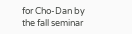for Cho-Dan by the fall seminar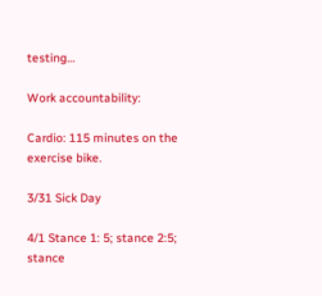testing…

Work accountability:

Cardio: 115 minutes on the exercise bike.

3/31 Sick Day

4/1 Stance 1: 5; stance 2:5; stance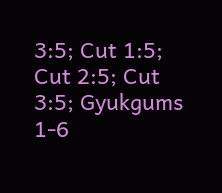3:5; Cut 1:5; Cut 2:5; Cut 3:5; Gyukgums 1-6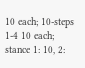10 each; 10-steps 1-4 10 each; stance 1: 10, 2: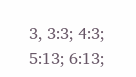3, 3:3; 4:3; 5:13; 6:13;